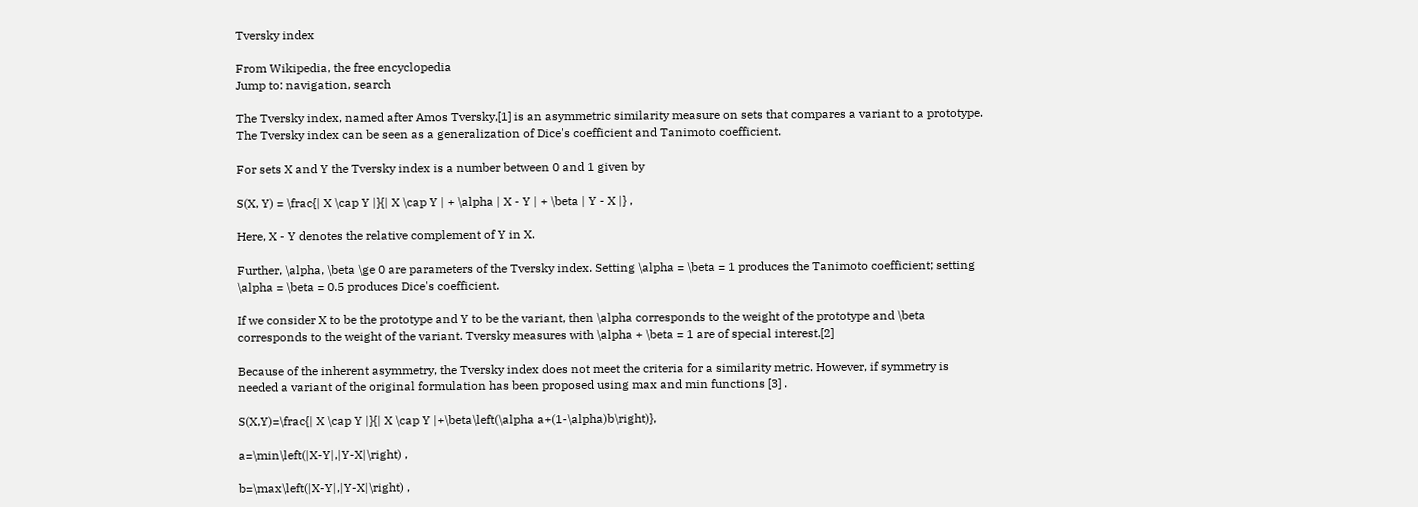Tversky index

From Wikipedia, the free encyclopedia
Jump to: navigation, search

The Tversky index, named after Amos Tversky,[1] is an asymmetric similarity measure on sets that compares a variant to a prototype. The Tversky index can be seen as a generalization of Dice's coefficient and Tanimoto coefficient.

For sets X and Y the Tversky index is a number between 0 and 1 given by

S(X, Y) = \frac{| X \cap Y |}{| X \cap Y | + \alpha | X - Y | + \beta | Y - X |} ,

Here, X - Y denotes the relative complement of Y in X.

Further, \alpha, \beta \ge 0 are parameters of the Tversky index. Setting \alpha = \beta = 1 produces the Tanimoto coefficient; setting \alpha = \beta = 0.5 produces Dice's coefficient.

If we consider X to be the prototype and Y to be the variant, then \alpha corresponds to the weight of the prototype and \beta corresponds to the weight of the variant. Tversky measures with \alpha + \beta = 1 are of special interest.[2]

Because of the inherent asymmetry, the Tversky index does not meet the criteria for a similarity metric. However, if symmetry is needed a variant of the original formulation has been proposed using max and min functions [3] .

S(X,Y)=\frac{| X \cap Y |}{| X \cap Y |+\beta\left(\alpha a+(1-\alpha)b\right)},

a=\min\left(|X-Y|,|Y-X|\right) ,

b=\max\left(|X-Y|,|Y-X|\right) ,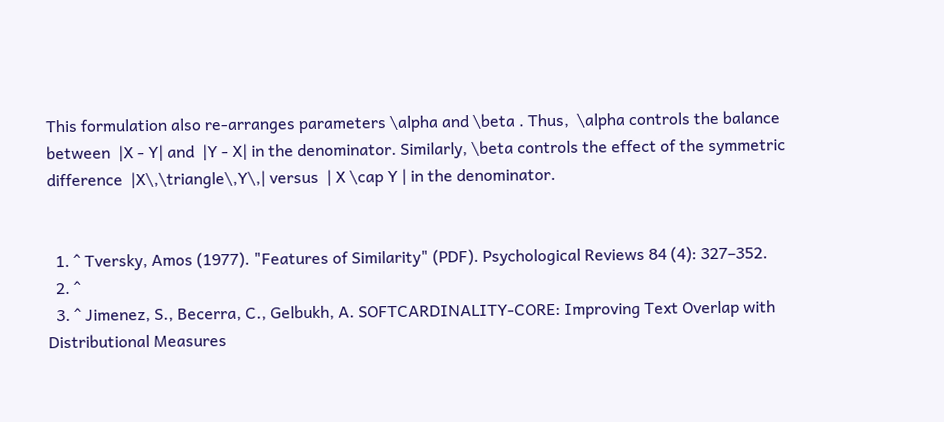This formulation also re-arranges parameters \alpha and \beta . Thus,  \alpha controls the balance between  |X - Y| and  |Y - X| in the denominator. Similarly, \beta controls the effect of the symmetric difference  |X\,\triangle\,Y\,| versus  | X \cap Y | in the denominator.


  1. ^ Tversky, Amos (1977). "Features of Similarity" (PDF). Psychological Reviews 84 (4): 327–352.
  2. ^
  3. ^ Jimenez, S., Becerra, C., Gelbukh, A. SOFTCARDINALITY-CORE: Improving Text Overlap with Distributional Measures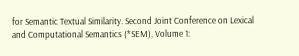for Semantic Textual Similarity. Second Joint Conference on Lexical and Computational Semantics (*SEM), Volume 1: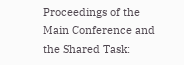Proceedings of the Main Conference and the Shared Task: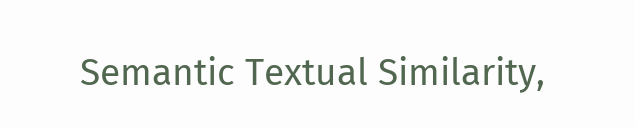Semantic Textual Similarity,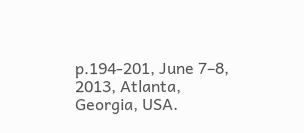p.194-201, June 7–8, 2013, Atlanta, Georgia, USA.